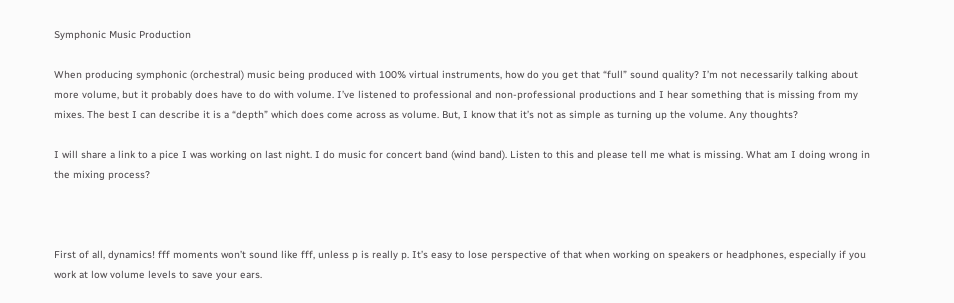Symphonic Music Production

When producing symphonic (orchestral) music being produced with 100% virtual instruments, how do you get that “full” sound quality? I’m not necessarily talking about more volume, but it probably does have to do with volume. I’ve listened to professional and non-professional productions and I hear something that is missing from my mixes. The best I can describe it is a “depth” which does come across as volume. But, I know that it’s not as simple as turning up the volume. Any thoughts?

I will share a link to a pice I was working on last night. I do music for concert band (wind band). Listen to this and please tell me what is missing. What am I doing wrong in the mixing process?



First of all, dynamics! fff moments won’t sound like fff, unless p is really p. It’s easy to lose perspective of that when working on speakers or headphones, especially if you work at low volume levels to save your ears.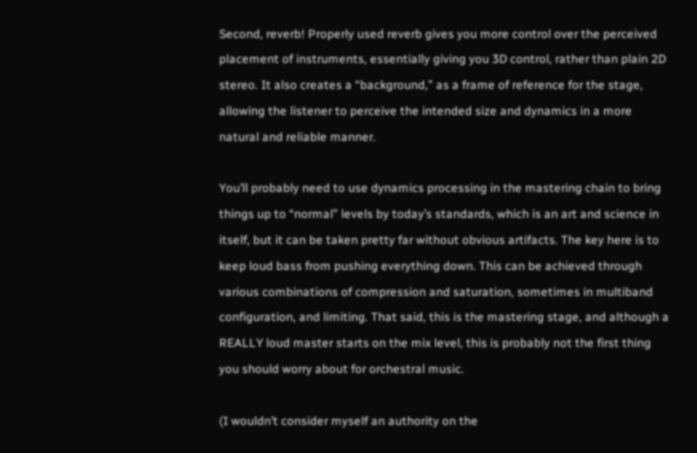Second, reverb! Properly used reverb gives you more control over the perceived placement of instruments, essentially giving you 3D control, rather than plain 2D stereo. It also creates a “background,” as a frame of reference for the stage, allowing the listener to perceive the intended size and dynamics in a more natural and reliable manner.

You’ll probably need to use dynamics processing in the mastering chain to bring things up to “normal” levels by today’s standards, which is an art and science in itself, but it can be taken pretty far without obvious artifacts. The key here is to keep loud bass from pushing everything down. This can be achieved through various combinations of compression and saturation, sometimes in multiband configuration, and limiting. That said, this is the mastering stage, and although a REALLY loud master starts on the mix level, this is probably not the first thing you should worry about for orchestral music.

(I wouldn’t consider myself an authority on the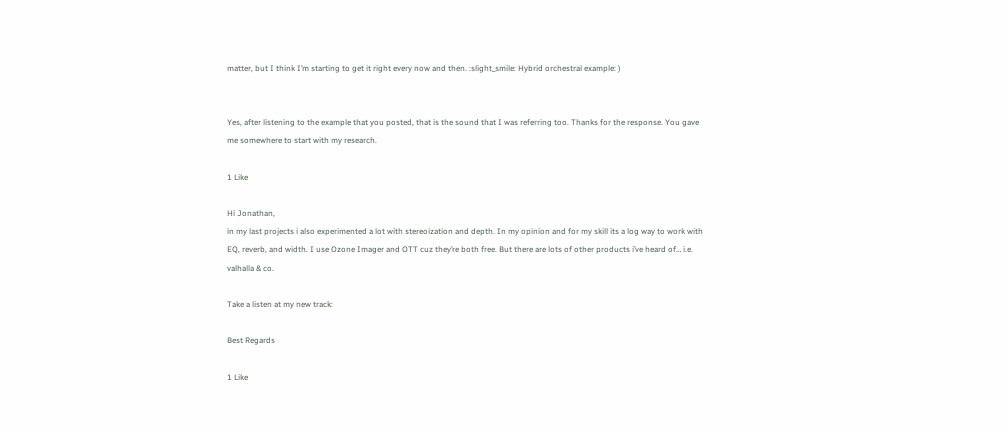matter, but I think I’m starting to get it right every now and then. :slight_smile: Hybrid orchestral example: )


Yes, after listening to the example that you posted, that is the sound that I was referring too. Thanks for the response. You gave me somewhere to start with my research.

1 Like

Hi Jonathan,
in my last projects i also experimented a lot with stereoization and depth. In my opinion and for my skill its a log way to work with EQ, reverb, and width. I use Ozone Imager and OTT cuz they’re both free. But there are lots of other products i’ve heard of… i.e. valhalla & co.

Take a listen at my new track:

Best Regards

1 Like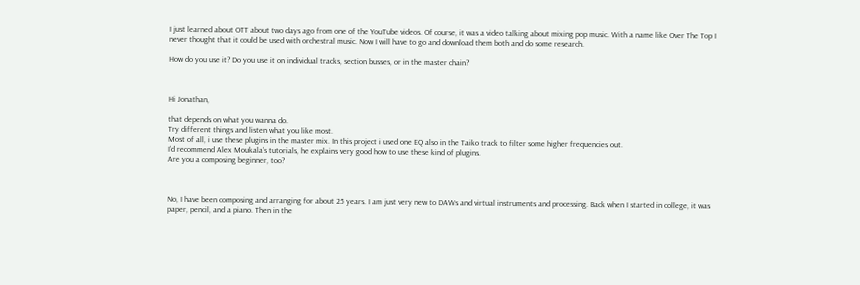I just learned about OTT about two days ago from one of the YouTube videos. Of course, it was a video talking about mixing pop music. With a name like Over The Top I never thought that it could be used with orchestral music. Now I will have to go and download them both and do some research.

How do you use it? Do you use it on individual tracks, section busses, or in the master chain?



Hi Jonathan,

that depends on what you wanna do.
Try different things and listen what you like most.
Most of all, i use these plugins in the master mix. In this project i used one EQ also in the Taiko track to filter some higher frequencies out.
I’d recommend Alex Moukala’s tutorials, he explains very good how to use these kind of plugins.
Are you a composing beginner, too?



No, I have been composing and arranging for about 25 years. I am just very new to DAWs and virtual instruments and processing. Back when I started in college, it was paper, pencil, and a piano. Then in the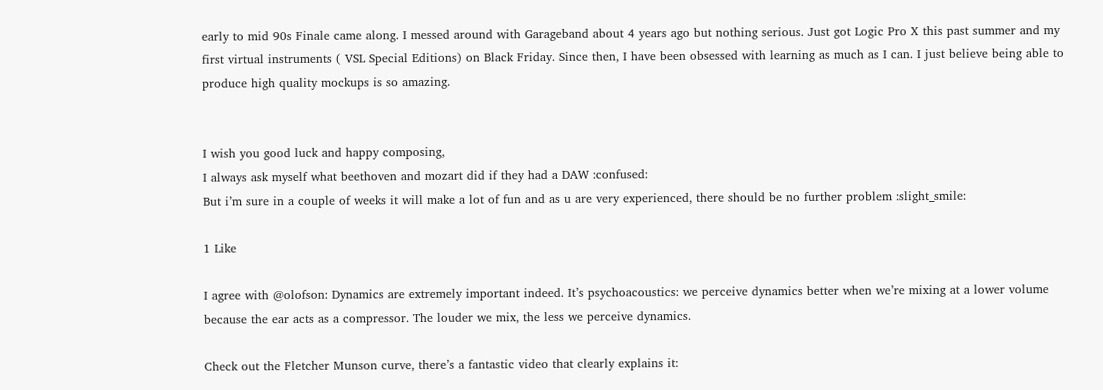early to mid 90s Finale came along. I messed around with Garageband about 4 years ago but nothing serious. Just got Logic Pro X this past summer and my first virtual instruments ( VSL Special Editions) on Black Friday. Since then, I have been obsessed with learning as much as I can. I just believe being able to produce high quality mockups is so amazing.


I wish you good luck and happy composing,
I always ask myself what beethoven and mozart did if they had a DAW :confused:
But i’m sure in a couple of weeks it will make a lot of fun and as u are very experienced, there should be no further problem :slight_smile:

1 Like

I agree with @olofson: Dynamics are extremely important indeed. It’s psychoacoustics: we perceive dynamics better when we’re mixing at a lower volume because the ear acts as a compressor. The louder we mix, the less we perceive dynamics.

Check out the Fletcher Munson curve, there’s a fantastic video that clearly explains it: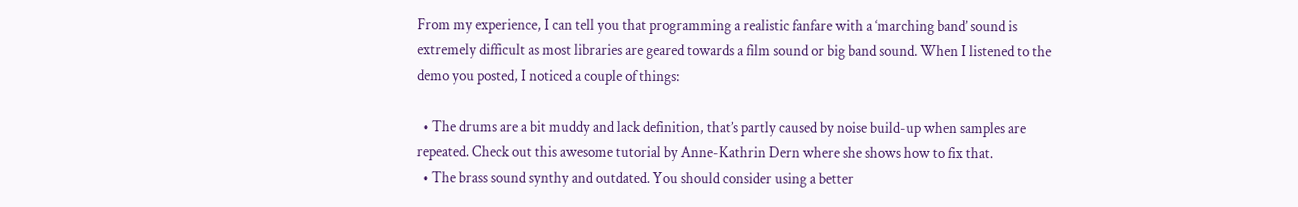From my experience, I can tell you that programming a realistic fanfare with a ‘marching band’ sound is extremely difficult as most libraries are geared towards a film sound or big band sound. When I listened to the demo you posted, I noticed a couple of things:

  • The drums are a bit muddy and lack definition, that’s partly caused by noise build-up when samples are repeated. Check out this awesome tutorial by Anne-Kathrin Dern where she shows how to fix that.
  • The brass sound synthy and outdated. You should consider using a better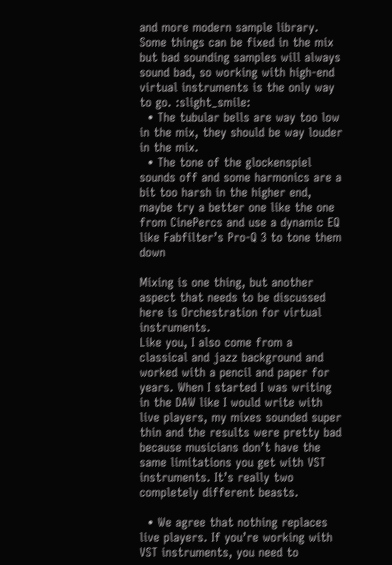and more modern sample library. Some things can be fixed in the mix but bad sounding samples will always sound bad, so working with high-end virtual instruments is the only way to go. :slight_smile:
  • The tubular bells are way too low in the mix, they should be way louder in the mix.
  • The tone of the glockenspiel sounds off and some harmonics are a bit too harsh in the higher end, maybe try a better one like the one from CinePercs and use a dynamic EQ like Fabfilter’s Pro-Q 3 to tone them down

Mixing is one thing, but another aspect that needs to be discussed here is Orchestration for virtual instruments.
Like you, I also come from a classical and jazz background and worked with a pencil and paper for years. When I started I was writing in the DAW like I would write with live players, my mixes sounded super thin and the results were pretty bad because musicians don’t have the same limitations you get with VST instruments. It’s really two completely different beasts.

  • We agree that nothing replaces live players. If you’re working with VST instruments, you need to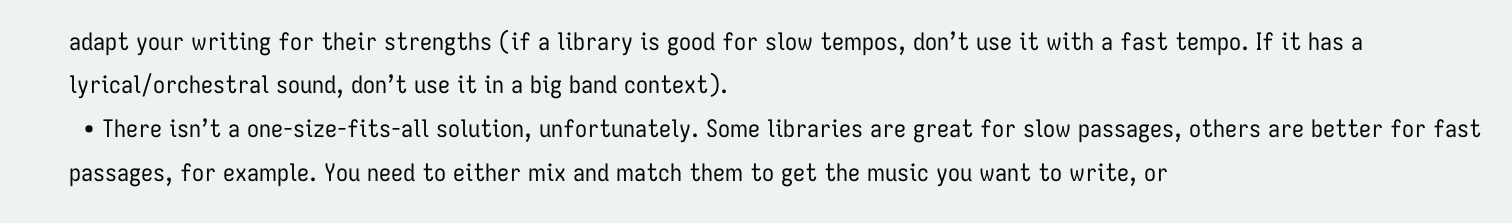adapt your writing for their strengths (if a library is good for slow tempos, don’t use it with a fast tempo. If it has a lyrical/orchestral sound, don’t use it in a big band context).
  • There isn’t a one-size-fits-all solution, unfortunately. Some libraries are great for slow passages, others are better for fast passages, for example. You need to either mix and match them to get the music you want to write, or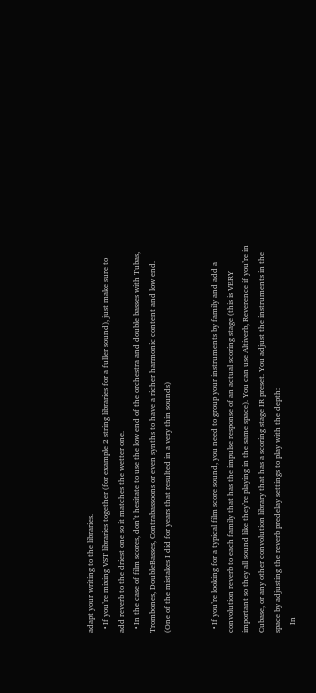adapt your writing to the libraries.
  • If you’re mixing VST libraries together (for example 2 string libraries for a fuller sound), just make sure to add reverb to the driest one so it matches the wetter one.
  • In the case of film scores, don’t hesitate to use the low end of the orchestra and double basses with Tubas, Trombones, DoubleBasses, Contrabassoons or even synths to have a richer harmonic content and low end. (One of the mistakes I did for years that resulted in a very thin sounds)


  • If you’re looking for a typical film score sound, you need to group your instruments by family and add a convolution reverb to each family that has the impulse response of an actual scoring stage (this is VERY important so they all sound like they’re playing in the same space). You can use Altiverb, Reverence if you’re in Cubase, or any other convolution library that has a scoring stage IR preset. You adjust the instruments in the space by adjusting the reverb predelay settings to play with the depth:
    In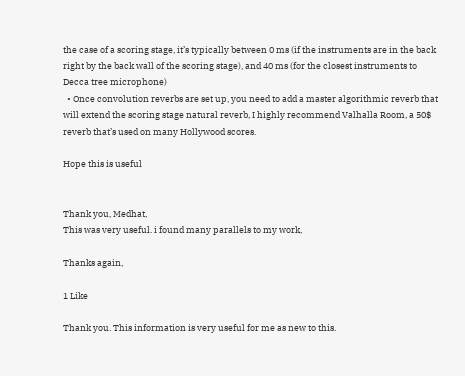the case of a scoring stage, it’s typically between 0 ms (if the instruments are in the back right by the back wall of the scoring stage), and 40 ms (for the closest instruments to Decca tree microphone)
  • Once convolution reverbs are set up, you need to add a master algorithmic reverb that will extend the scoring stage natural reverb, I highly recommend Valhalla Room, a 50$ reverb that’s used on many Hollywood scores.

Hope this is useful


Thank you, Medhat,
This was very useful. i found many parallels to my work,

Thanks again,

1 Like

Thank you. This information is very useful for me as new to this.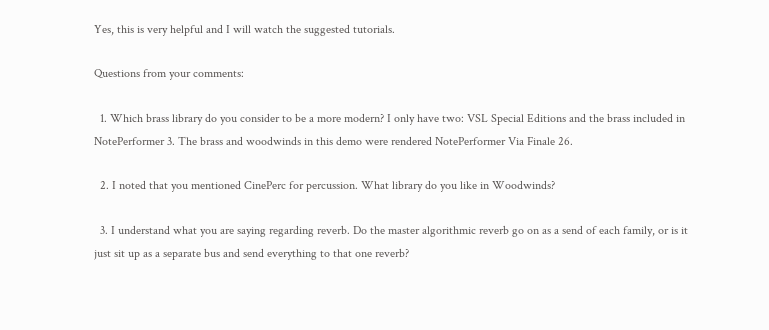Yes, this is very helpful and I will watch the suggested tutorials.

Questions from your comments:

  1. Which brass library do you consider to be a more modern? I only have two: VSL Special Editions and the brass included in NotePerformer 3. The brass and woodwinds in this demo were rendered NotePerformer Via Finale 26.

  2. I noted that you mentioned CinePerc for percussion. What library do you like in Woodwinds?

  3. I understand what you are saying regarding reverb. Do the master algorithmic reverb go on as a send of each family, or is it just sit up as a separate bus and send everything to that one reverb?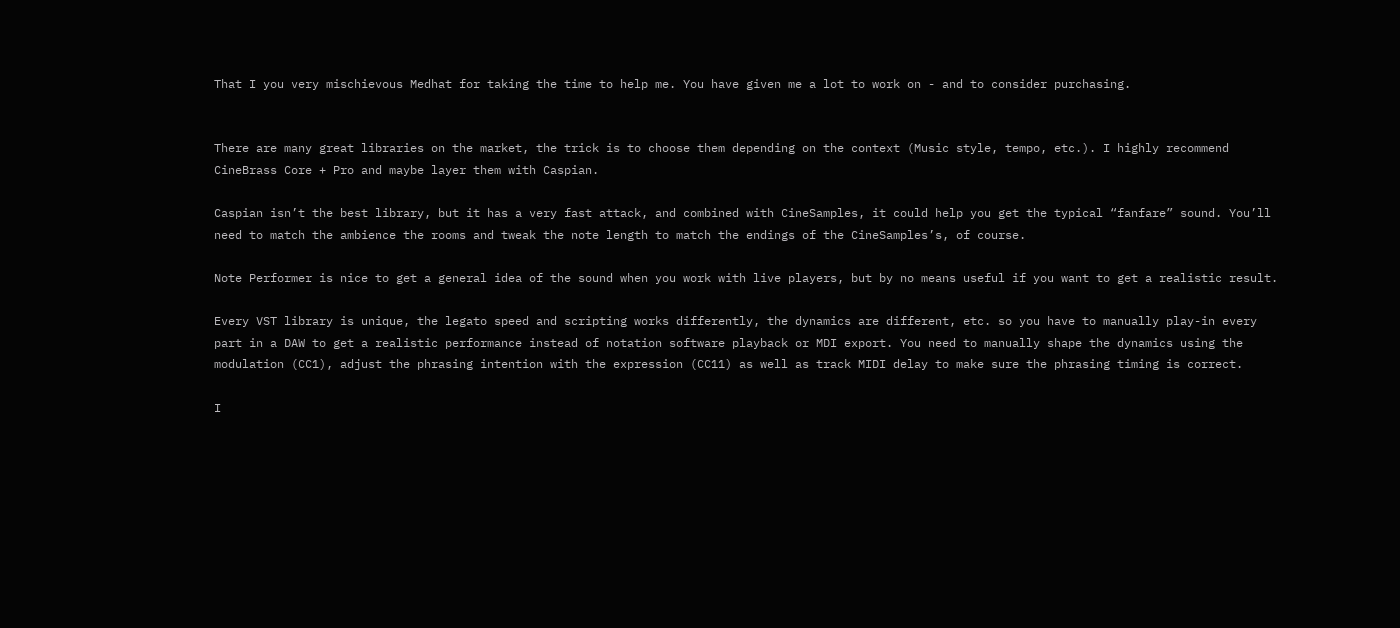That I you very mischievous Medhat for taking the time to help me. You have given me a lot to work on - and to consider purchasing.


There are many great libraries on the market, the trick is to choose them depending on the context (Music style, tempo, etc.). I highly recommend CineBrass Core + Pro and maybe layer them with Caspian.

Caspian isn’t the best library, but it has a very fast attack, and combined with CineSamples, it could help you get the typical “fanfare” sound. You’ll need to match the ambience the rooms and tweak the note length to match the endings of the CineSamples’s, of course.

Note Performer is nice to get a general idea of the sound when you work with live players, but by no means useful if you want to get a realistic result.

Every VST library is unique, the legato speed and scripting works differently, the dynamics are different, etc. so you have to manually play-in every part in a DAW to get a realistic performance instead of notation software playback or MDI export. You need to manually shape the dynamics using the modulation (CC1), adjust the phrasing intention with the expression (CC11) as well as track MIDI delay to make sure the phrasing timing is correct.

I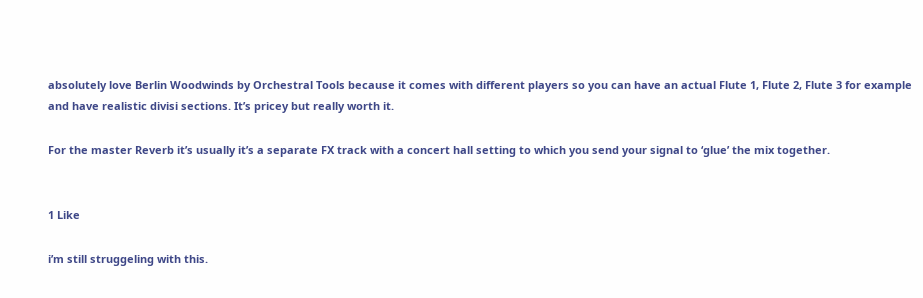absolutely love Berlin Woodwinds by Orchestral Tools because it comes with different players so you can have an actual Flute 1, Flute 2, Flute 3 for example and have realistic divisi sections. It’s pricey but really worth it.

For the master Reverb it’s usually it’s a separate FX track with a concert hall setting to which you send your signal to ‘glue’ the mix together.


1 Like

i’m still struggeling with this.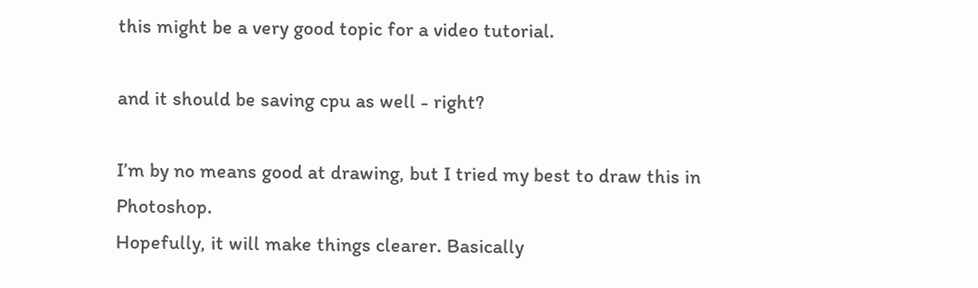this might be a very good topic for a video tutorial.

and it should be saving cpu as well - right?

I’m by no means good at drawing, but I tried my best to draw this in Photoshop.
Hopefully, it will make things clearer. Basically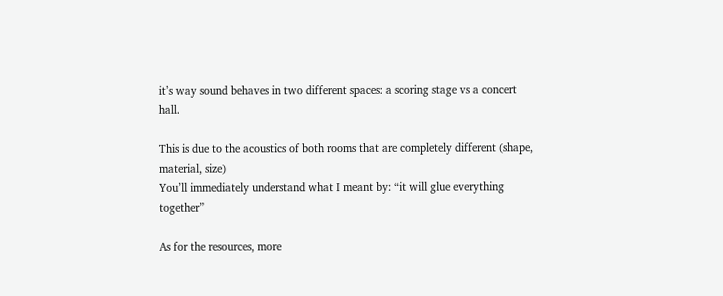it’s way sound behaves in two different spaces: a scoring stage vs a concert hall.

This is due to the acoustics of both rooms that are completely different (shape, material, size)
You’ll immediately understand what I meant by: “it will glue everything together”

As for the resources, more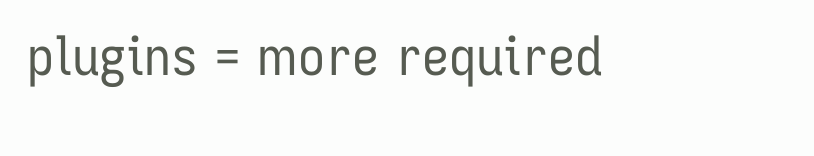plugins = more required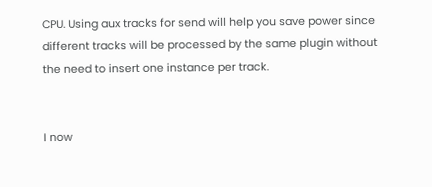CPU. Using aux tracks for send will help you save power since different tracks will be processed by the same plugin without the need to insert one instance per track.


I now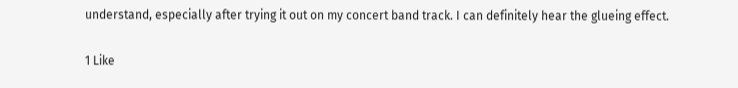understand, especially after trying it out on my concert band track. I can definitely hear the glueing effect.

1 Like